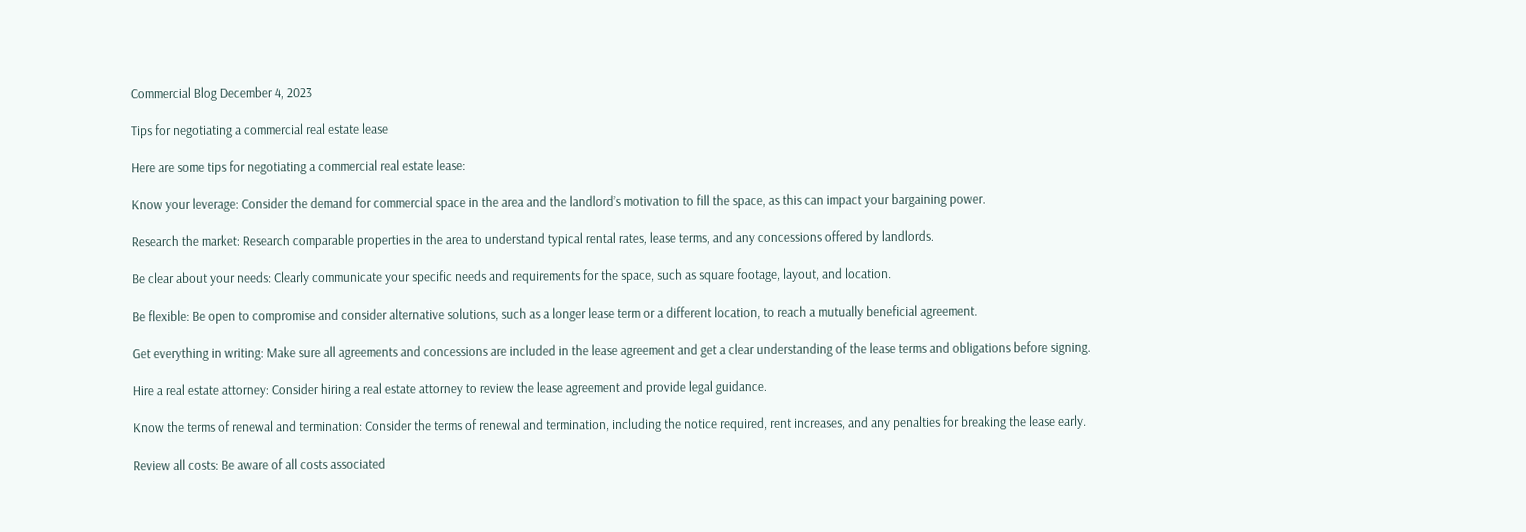Commercial Blog December 4, 2023

Tips for negotiating a commercial real estate lease

Here are some tips for negotiating a commercial real estate lease:

Know your leverage: Consider the demand for commercial space in the area and the landlord’s motivation to fill the space, as this can impact your bargaining power.

Research the market: Research comparable properties in the area to understand typical rental rates, lease terms, and any concessions offered by landlords.

Be clear about your needs: Clearly communicate your specific needs and requirements for the space, such as square footage, layout, and location.

Be flexible: Be open to compromise and consider alternative solutions, such as a longer lease term or a different location, to reach a mutually beneficial agreement.

Get everything in writing: Make sure all agreements and concessions are included in the lease agreement and get a clear understanding of the lease terms and obligations before signing.

Hire a real estate attorney: Consider hiring a real estate attorney to review the lease agreement and provide legal guidance.

Know the terms of renewal and termination: Consider the terms of renewal and termination, including the notice required, rent increases, and any penalties for breaking the lease early.

Review all costs: Be aware of all costs associated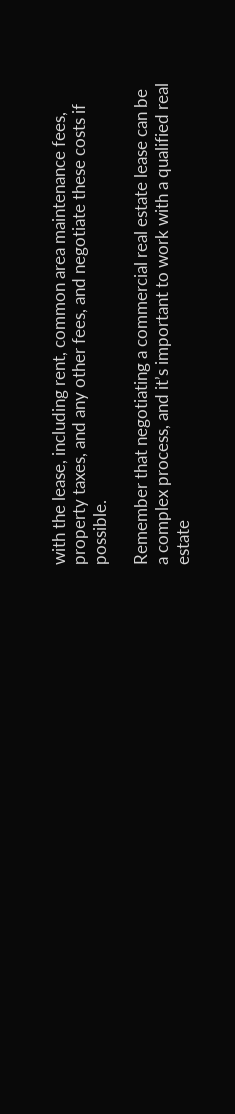with the lease, including rent, common area maintenance fees, property taxes, and any other fees, and negotiate these costs if possible.

Remember that negotiating a commercial real estate lease can be a complex process, and it’s important to work with a qualified real estate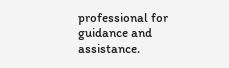professional for guidance and assistance.